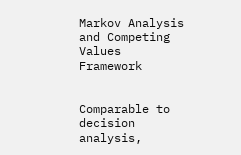Markov Analysis and Competing Values Framework


Comparable to decision analysis,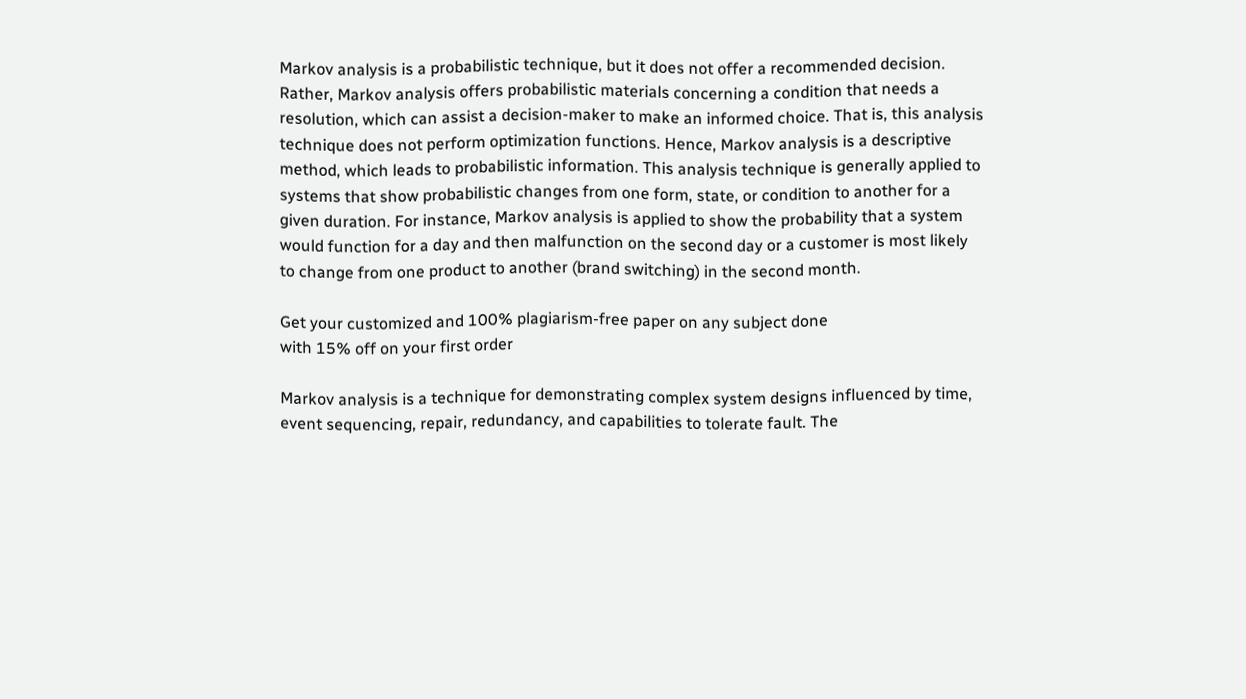Markov analysis is a probabilistic technique, but it does not offer a recommended decision. Rather, Markov analysis offers probabilistic materials concerning a condition that needs a resolution, which can assist a decision-maker to make an informed choice. That is, this analysis technique does not perform optimization functions. Hence, Markov analysis is a descriptive method, which leads to probabilistic information. This analysis technique is generally applied to systems that show probabilistic changes from one form, state, or condition to another for a given duration. For instance, Markov analysis is applied to show the probability that a system would function for a day and then malfunction on the second day or a customer is most likely to change from one product to another (brand switching) in the second month.

Get your customized and 100% plagiarism-free paper on any subject done
with 15% off on your first order

Markov analysis is a technique for demonstrating complex system designs influenced by time, event sequencing, repair, redundancy, and capabilities to tolerate fault. The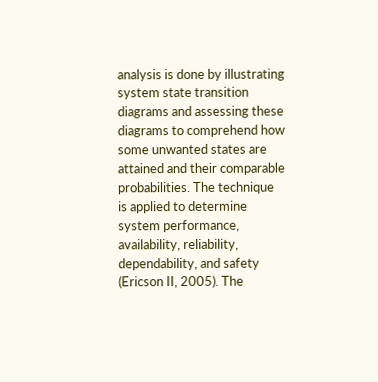analysis is done by illustrating system state transition diagrams and assessing these diagrams to comprehend how some unwanted states are attained and their comparable probabilities. The technique is applied to determine system performance, availability, reliability, dependability, and safety (Ericson II, 2005). The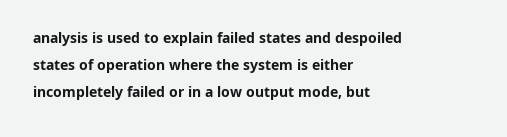analysis is used to explain failed states and despoiled states of operation where the system is either incompletely failed or in a low output mode, but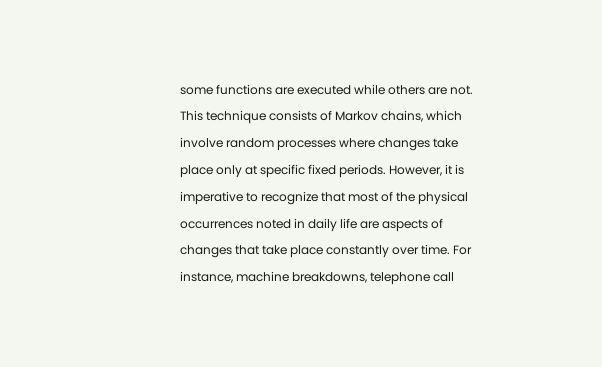some functions are executed while others are not. This technique consists of Markov chains, which involve random processes where changes take place only at specific fixed periods. However, it is imperative to recognize that most of the physical occurrences noted in daily life are aspects of changes that take place constantly over time. For instance, machine breakdowns, telephone call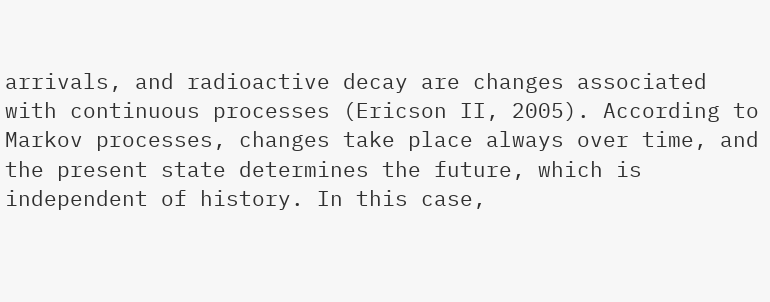arrivals, and radioactive decay are changes associated with continuous processes (Ericson II, 2005). According to Markov processes, changes take place always over time, and the present state determines the future, which is independent of history. In this case,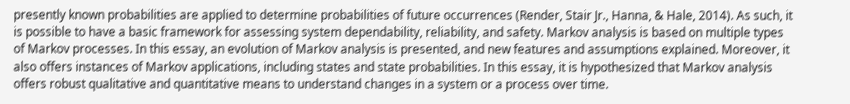presently known probabilities are applied to determine probabilities of future occurrences (Render, Stair Jr., Hanna, & Hale, 2014). As such, it is possible to have a basic framework for assessing system dependability, reliability, and safety. Markov analysis is based on multiple types of Markov processes. In this essay, an evolution of Markov analysis is presented, and new features and assumptions explained. Moreover, it also offers instances of Markov applications, including states and state probabilities. In this essay, it is hypothesized that Markov analysis offers robust qualitative and quantitative means to understand changes in a system or a process over time.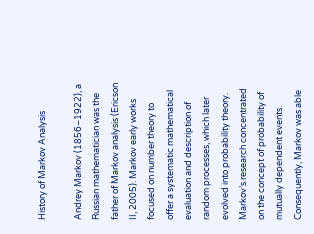History of Markov Analysis

Andrey Markov (1856–1922), a Russian mathematician was the father of Markov analysis (Ericson II, 2005). Markov early works focused on number theory to offer a systematic mathematical evaluation and description of random processes, which later evolved into probability theory. Markov’s research concentrated on the concept of probability of mutually dependent events. Consequently, Markov was able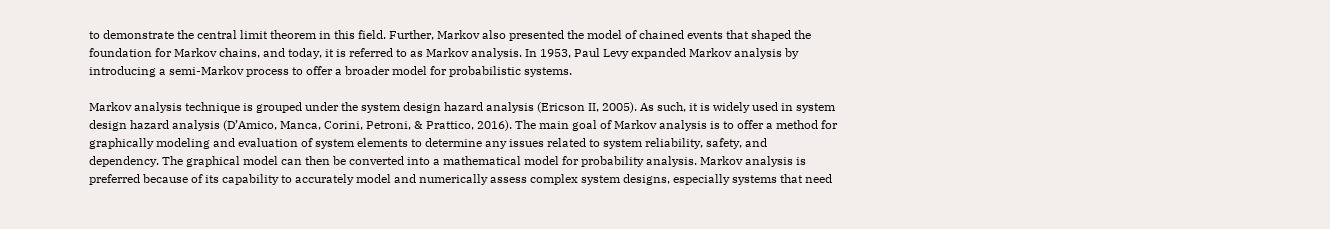to demonstrate the central limit theorem in this field. Further, Markov also presented the model of chained events that shaped the foundation for Markov chains, and today, it is referred to as Markov analysis. In 1953, Paul Levy expanded Markov analysis by introducing a semi-Markov process to offer a broader model for probabilistic systems.

Markov analysis technique is grouped under the system design hazard analysis (Ericson II, 2005). As such, it is widely used in system design hazard analysis (D’Amico, Manca, Corini, Petroni, & Prattico, 2016). The main goal of Markov analysis is to offer a method for graphically modeling and evaluation of system elements to determine any issues related to system reliability, safety, and dependency. The graphical model can then be converted into a mathematical model for probability analysis. Markov analysis is preferred because of its capability to accurately model and numerically assess complex system designs, especially systems that need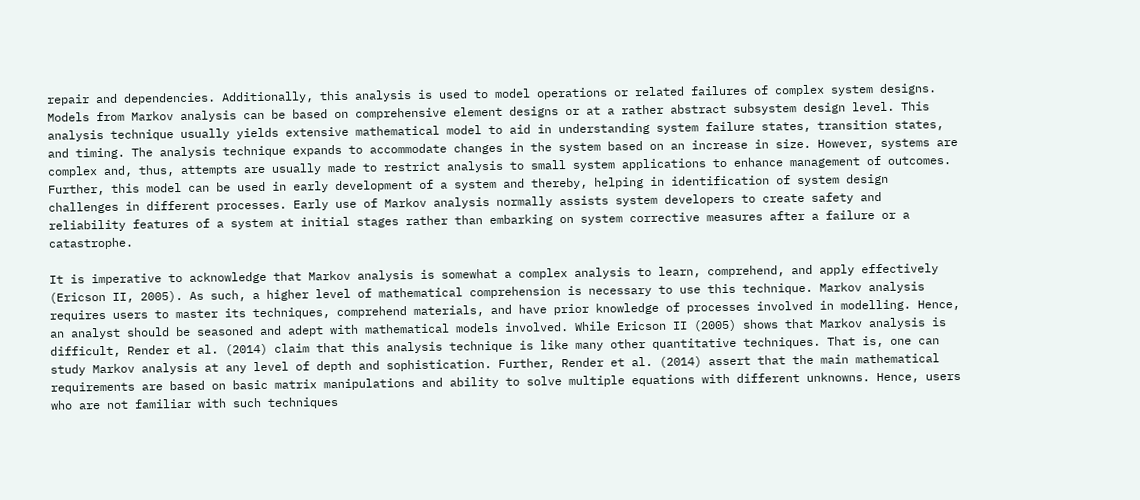repair and dependencies. Additionally, this analysis is used to model operations or related failures of complex system designs. Models from Markov analysis can be based on comprehensive element designs or at a rather abstract subsystem design level. This analysis technique usually yields extensive mathematical model to aid in understanding system failure states, transition states, and timing. The analysis technique expands to accommodate changes in the system based on an increase in size. However, systems are complex and, thus, attempts are usually made to restrict analysis to small system applications to enhance management of outcomes. Further, this model can be used in early development of a system and thereby, helping in identification of system design challenges in different processes. Early use of Markov analysis normally assists system developers to create safety and reliability features of a system at initial stages rather than embarking on system corrective measures after a failure or a catastrophe.

It is imperative to acknowledge that Markov analysis is somewhat a complex analysis to learn, comprehend, and apply effectively (Ericson II, 2005). As such, a higher level of mathematical comprehension is necessary to use this technique. Markov analysis requires users to master its techniques, comprehend materials, and have prior knowledge of processes involved in modelling. Hence, an analyst should be seasoned and adept with mathematical models involved. While Ericson II (2005) shows that Markov analysis is difficult, Render et al. (2014) claim that this analysis technique is like many other quantitative techniques. That is, one can study Markov analysis at any level of depth and sophistication. Further, Render et al. (2014) assert that the main mathematical requirements are based on basic matrix manipulations and ability to solve multiple equations with different unknowns. Hence, users who are not familiar with such techniques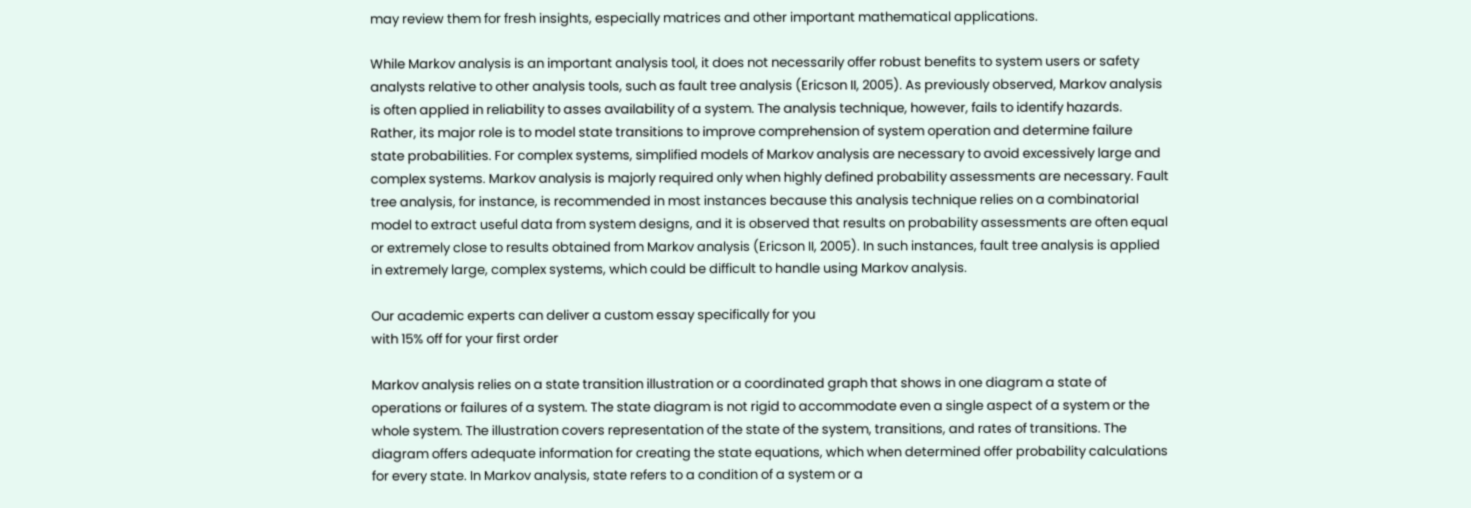may review them for fresh insights, especially matrices and other important mathematical applications.

While Markov analysis is an important analysis tool, it does not necessarily offer robust benefits to system users or safety analysts relative to other analysis tools, such as fault tree analysis (Ericson II, 2005). As previously observed, Markov analysis is often applied in reliability to asses availability of a system. The analysis technique, however, fails to identify hazards. Rather, its major role is to model state transitions to improve comprehension of system operation and determine failure state probabilities. For complex systems, simplified models of Markov analysis are necessary to avoid excessively large and complex systems. Markov analysis is majorly required only when highly defined probability assessments are necessary. Fault tree analysis, for instance, is recommended in most instances because this analysis technique relies on a combinatorial model to extract useful data from system designs, and it is observed that results on probability assessments are often equal or extremely close to results obtained from Markov analysis (Ericson II, 2005). In such instances, fault tree analysis is applied in extremely large, complex systems, which could be difficult to handle using Markov analysis.

Our academic experts can deliver a custom essay specifically for you
with 15% off for your first order

Markov analysis relies on a state transition illustration or a coordinated graph that shows in one diagram a state of operations or failures of a system. The state diagram is not rigid to accommodate even a single aspect of a system or the whole system. The illustration covers representation of the state of the system, transitions, and rates of transitions. The diagram offers adequate information for creating the state equations, which when determined offer probability calculations for every state. In Markov analysis, state refers to a condition of a system or a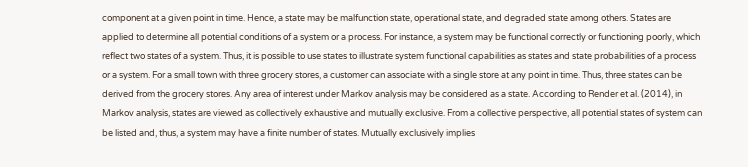component at a given point in time. Hence, a state may be malfunction state, operational state, and degraded state among others. States are applied to determine all potential conditions of a system or a process. For instance, a system may be functional correctly or functioning poorly, which reflect two states of a system. Thus, it is possible to use states to illustrate system functional capabilities as states and state probabilities of a process or a system. For a small town with three grocery stores, a customer can associate with a single store at any point in time. Thus, three states can be derived from the grocery stores. Any area of interest under Markov analysis may be considered as a state. According to Render et al. (2014), in Markov analysis, states are viewed as collectively exhaustive and mutually exclusive. From a collective perspective, all potential states of system can be listed and, thus, a system may have a finite number of states. Mutually exclusively implies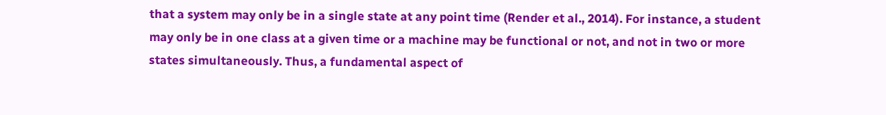that a system may only be in a single state at any point time (Render et al., 2014). For instance, a student may only be in one class at a given time or a machine may be functional or not, and not in two or more states simultaneously. Thus, a fundamental aspect of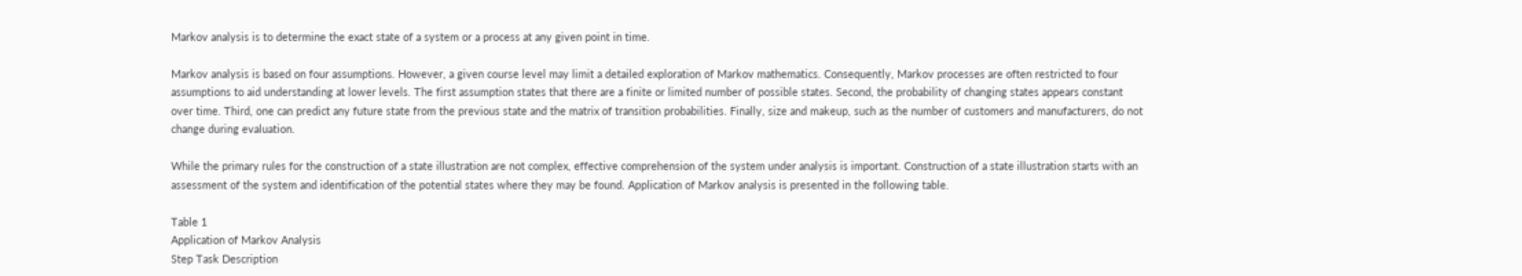Markov analysis is to determine the exact state of a system or a process at any given point in time.

Markov analysis is based on four assumptions. However, a given course level may limit a detailed exploration of Markov mathematics. Consequently, Markov processes are often restricted to four assumptions to aid understanding at lower levels. The first assumption states that there are a finite or limited number of possible states. Second, the probability of changing states appears constant over time. Third, one can predict any future state from the previous state and the matrix of transition probabilities. Finally, size and makeup, such as the number of customers and manufacturers, do not change during evaluation.

While the primary rules for the construction of a state illustration are not complex, effective comprehension of the system under analysis is important. Construction of a state illustration starts with an assessment of the system and identification of the potential states where they may be found. Application of Markov analysis is presented in the following table.

Table 1
Application of Markov Analysis
Step Task Description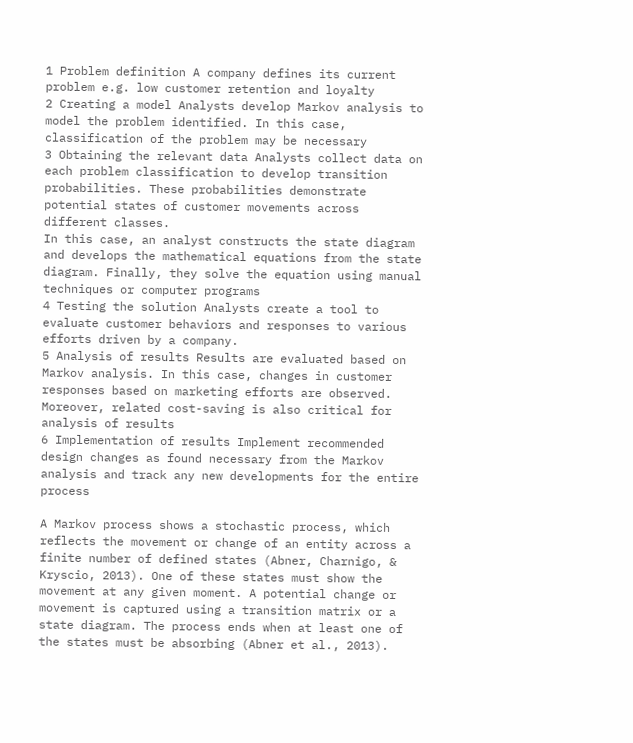1 Problem definition A company defines its current problem e.g. low customer retention and loyalty
2 Creating a model Analysts develop Markov analysis to model the problem identified. In this case, classification of the problem may be necessary
3 Obtaining the relevant data Analysts collect data on each problem classification to develop transition probabilities. These probabilities demonstrate potential states of customer movements across different classes.
In this case, an analyst constructs the state diagram and develops the mathematical equations from the state diagram. Finally, they solve the equation using manual techniques or computer programs
4 Testing the solution Analysts create a tool to evaluate customer behaviors and responses to various efforts driven by a company.
5 Analysis of results Results are evaluated based on Markov analysis. In this case, changes in customer responses based on marketing efforts are observed. Moreover, related cost-saving is also critical for analysis of results
6 Implementation of results Implement recommended design changes as found necessary from the Markov analysis and track any new developments for the entire process

A Markov process shows a stochastic process, which reflects the movement or change of an entity across a finite number of defined states (Abner, Charnigo, & Kryscio, 2013). One of these states must show the movement at any given moment. A potential change or movement is captured using a transition matrix or a state diagram. The process ends when at least one of the states must be absorbing (Abner et al., 2013).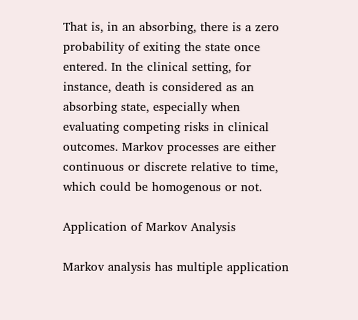That is, in an absorbing, there is a zero probability of exiting the state once entered. In the clinical setting, for instance, death is considered as an absorbing state, especially when evaluating competing risks in clinical outcomes. Markov processes are either continuous or discrete relative to time, which could be homogenous or not.

Application of Markov Analysis

Markov analysis has multiple application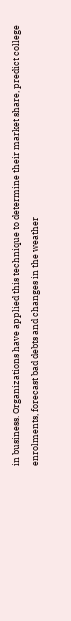in business. Organizations have applied this technique to determine their market share, predict college enrolments, forecast bad debts and changes in the weather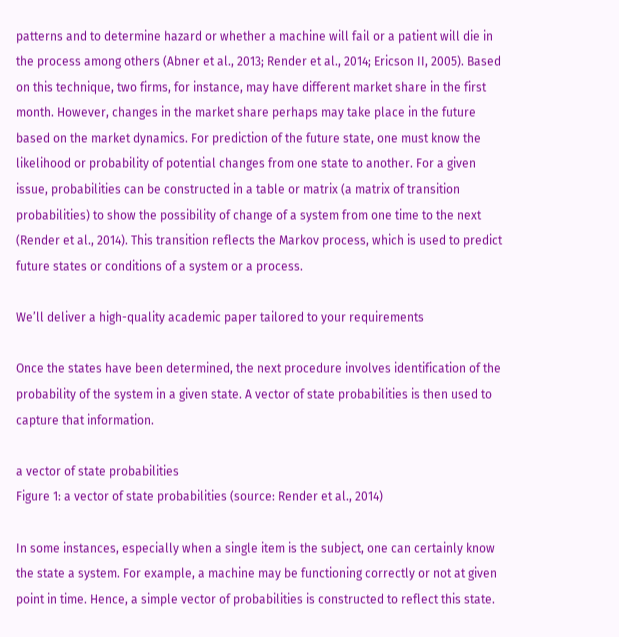patterns and to determine hazard or whether a machine will fail or a patient will die in the process among others (Abner et al., 2013; Render et al., 2014; Ericson II, 2005). Based on this technique, two firms, for instance, may have different market share in the first month. However, changes in the market share perhaps may take place in the future based on the market dynamics. For prediction of the future state, one must know the likelihood or probability of potential changes from one state to another. For a given issue, probabilities can be constructed in a table or matrix (a matrix of transition probabilities) to show the possibility of change of a system from one time to the next (Render et al., 2014). This transition reflects the Markov process, which is used to predict future states or conditions of a system or a process.

We’ll deliver a high-quality academic paper tailored to your requirements

Once the states have been determined, the next procedure involves identification of the probability of the system in a given state. A vector of state probabilities is then used to capture that information.

a vector of state probabilities
Figure 1: a vector of state probabilities (source: Render et al., 2014)

In some instances, especially when a single item is the subject, one can certainly know the state a system. For example, a machine may be functioning correctly or not at given point in time. Hence, a simple vector of probabilities is constructed to reflect this state.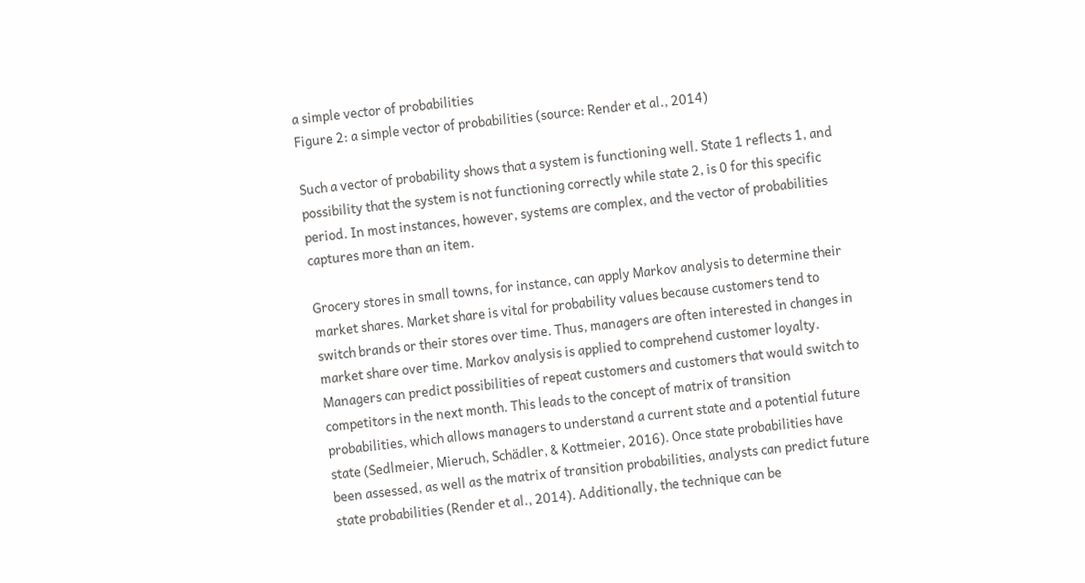a simple vector of probabilities
Figure 2: a simple vector of probabilities (source: Render et al., 2014)

Such a vector of probability shows that a system is functioning well. State 1 reflects 1, and possibility that the system is not functioning correctly while state 2, is 0 for this specific period. In most instances, however, systems are complex, and the vector of probabilities captures more than an item.

Grocery stores in small towns, for instance, can apply Markov analysis to determine their market shares. Market share is vital for probability values because customers tend to switch brands or their stores over time. Thus, managers are often interested in changes in market share over time. Markov analysis is applied to comprehend customer loyalty. Managers can predict possibilities of repeat customers and customers that would switch to competitors in the next month. This leads to the concept of matrix of transition probabilities, which allows managers to understand a current state and a potential future state (Sedlmeier, Mieruch, Schädler, & Kottmeier, 2016). Once state probabilities have been assessed, as well as the matrix of transition probabilities, analysts can predict future state probabilities (Render et al., 2014). Additionally, the technique can be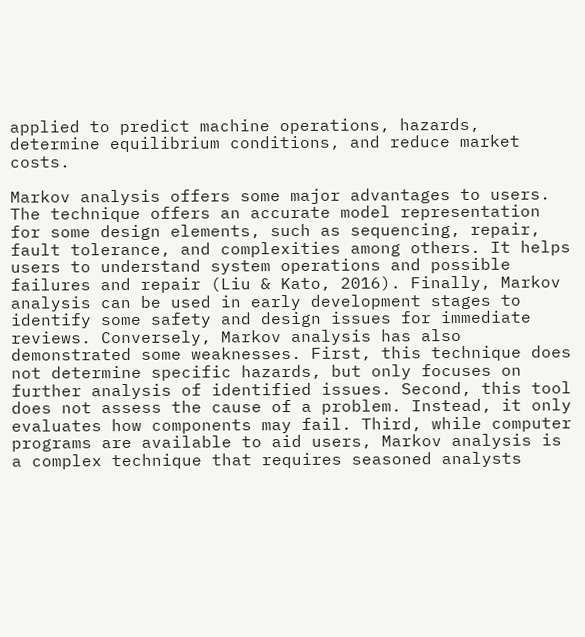applied to predict machine operations, hazards, determine equilibrium conditions, and reduce market costs.

Markov analysis offers some major advantages to users. The technique offers an accurate model representation for some design elements, such as sequencing, repair, fault tolerance, and complexities among others. It helps users to understand system operations and possible failures and repair (Liu & Kato, 2016). Finally, Markov analysis can be used in early development stages to identify some safety and design issues for immediate reviews. Conversely, Markov analysis has also demonstrated some weaknesses. First, this technique does not determine specific hazards, but only focuses on further analysis of identified issues. Second, this tool does not assess the cause of a problem. Instead, it only evaluates how components may fail. Third, while computer programs are available to aid users, Markov analysis is a complex technique that requires seasoned analysts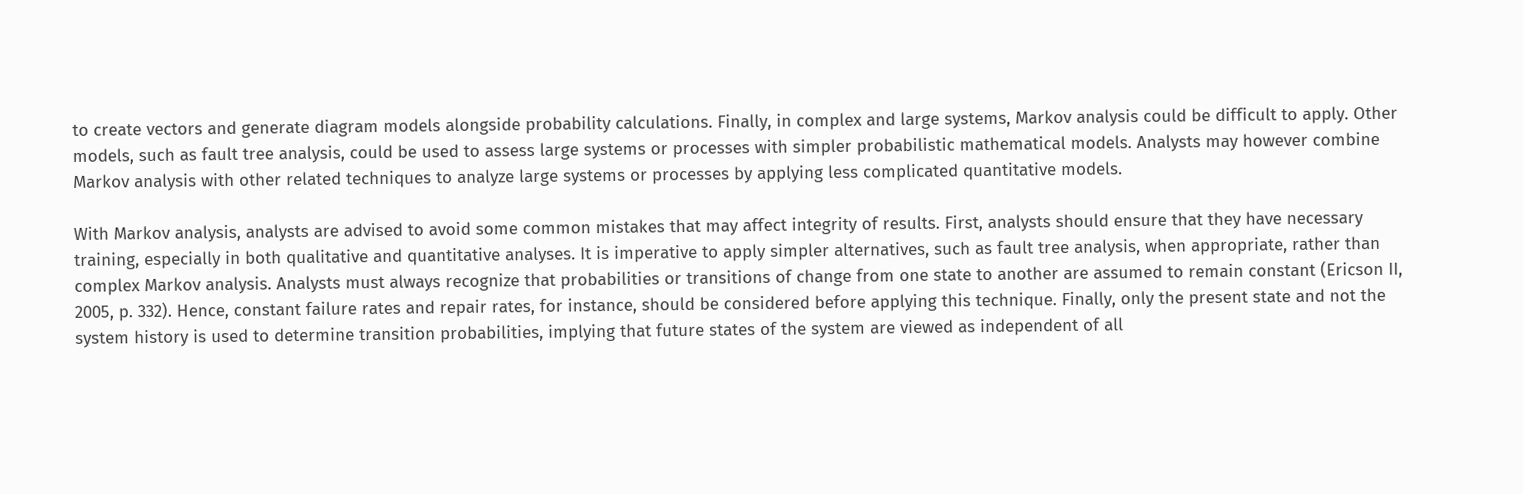to create vectors and generate diagram models alongside probability calculations. Finally, in complex and large systems, Markov analysis could be difficult to apply. Other models, such as fault tree analysis, could be used to assess large systems or processes with simpler probabilistic mathematical models. Analysts may however combine Markov analysis with other related techniques to analyze large systems or processes by applying less complicated quantitative models.

With Markov analysis, analysts are advised to avoid some common mistakes that may affect integrity of results. First, analysts should ensure that they have necessary training, especially in both qualitative and quantitative analyses. It is imperative to apply simpler alternatives, such as fault tree analysis, when appropriate, rather than complex Markov analysis. Analysts must always recognize that probabilities or transitions of change from one state to another are assumed to remain constant (Ericson II, 2005, p. 332). Hence, constant failure rates and repair rates, for instance, should be considered before applying this technique. Finally, only the present state and not the system history is used to determine transition probabilities, implying that future states of the system are viewed as independent of all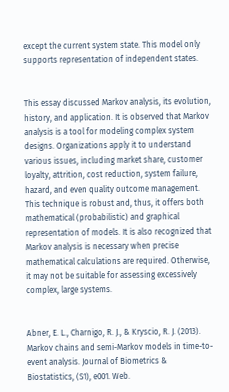except the current system state. This model only supports representation of independent states.


This essay discussed Markov analysis, its evolution, history, and application. It is observed that Markov analysis is a tool for modeling complex system designs. Organizations apply it to understand various issues, including market share, customer loyalty, attrition, cost reduction, system failure, hazard, and even quality outcome management. This technique is robust and, thus, it offers both mathematical (probabilistic) and graphical representation of models. It is also recognized that Markov analysis is necessary when precise mathematical calculations are required. Otherwise, it may not be suitable for assessing excessively complex, large systems.


Abner, E. L., Charnigo, R. J., & Kryscio, R. J. (2013). Markov chains and semi-Markov models in time-to-event analysis. Journal of Biometrics & Biostatistics, (S1), e001. Web.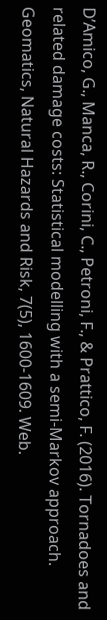D’Amico, G., Manca, R., Corini, C., Petroni, F., & Prattico, F. (2016). Tornadoes and related damage costs: Statistical modelling with a semi-Markov approach. Geomatics, Natural Hazards and Risk, 7(5), 1600-1609. Web.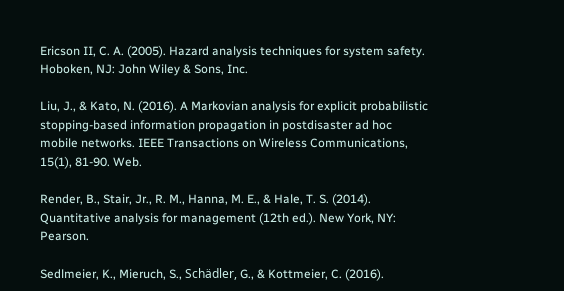Ericson II, C. A. (2005). Hazard analysis techniques for system safety. Hoboken, NJ: John Wiley & Sons, Inc.

Liu, J., & Kato, N. (2016). A Markovian analysis for explicit probabilistic stopping-based information propagation in postdisaster ad hoc mobile networks. IEEE Transactions on Wireless Communications, 15(1), 81-90. Web.

Render, B., Stair, Jr., R. M., Hanna, M. E., & Hale, T. S. (2014). Quantitative analysis for management (12th ed.). New York, NY: Pearson.

Sedlmeier, K., Mieruch, S., Schädler, G., & Kottmeier, C. (2016).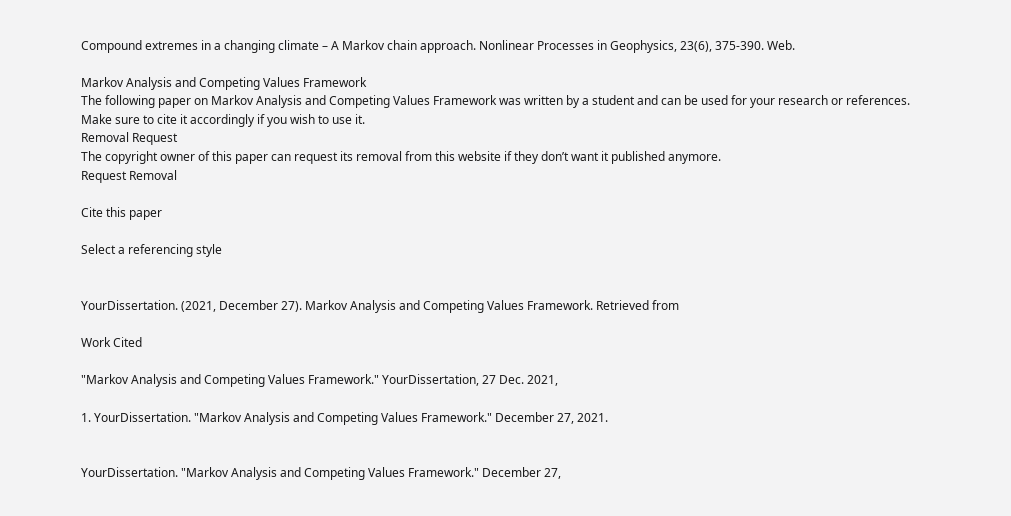Compound extremes in a changing climate – A Markov chain approach. Nonlinear Processes in Geophysics, 23(6), 375-390. Web.

Markov Analysis and Competing Values Framework
The following paper on Markov Analysis and Competing Values Framework was written by a student and can be used for your research or references. Make sure to cite it accordingly if you wish to use it.
Removal Request
The copyright owner of this paper can request its removal from this website if they don’t want it published anymore.
Request Removal

Cite this paper

Select a referencing style


YourDissertation. (2021, December 27). Markov Analysis and Competing Values Framework. Retrieved from

Work Cited

"Markov Analysis and Competing Values Framework." YourDissertation, 27 Dec. 2021,

1. YourDissertation. "Markov Analysis and Competing Values Framework." December 27, 2021.


YourDissertation. "Markov Analysis and Competing Values Framework." December 27,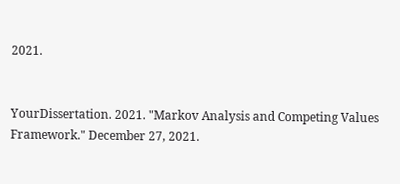2021.


YourDissertation. 2021. "Markov Analysis and Competing Values Framework." December 27, 2021.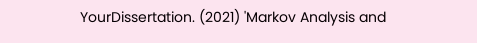YourDissertation. (2021) 'Markov Analysis and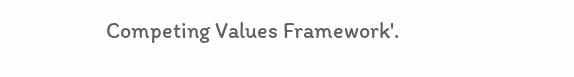Competing Values Framework'.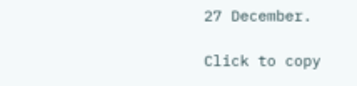27 December.

Click to copy